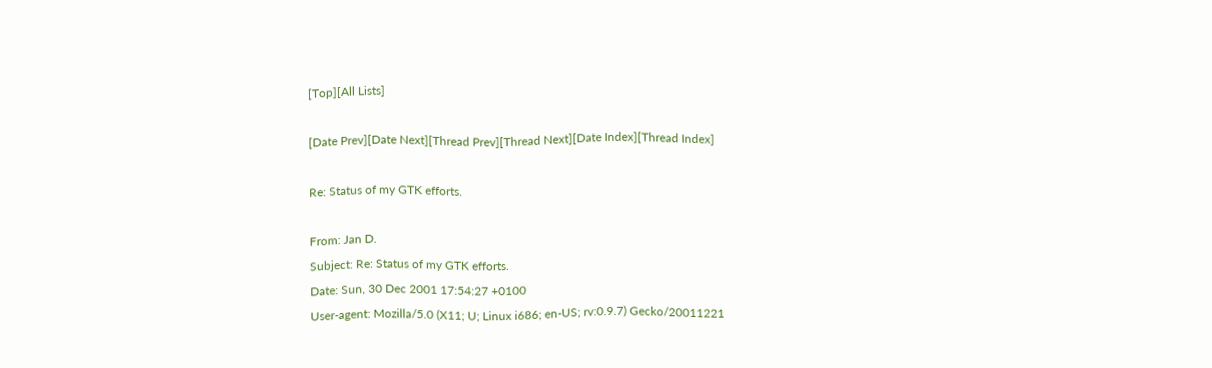[Top][All Lists]

[Date Prev][Date Next][Thread Prev][Thread Next][Date Index][Thread Index]

Re: Status of my GTK efforts.

From: Jan D.
Subject: Re: Status of my GTK efforts.
Date: Sun, 30 Dec 2001 17:54:27 +0100
User-agent: Mozilla/5.0 (X11; U; Linux i686; en-US; rv:0.9.7) Gecko/20011221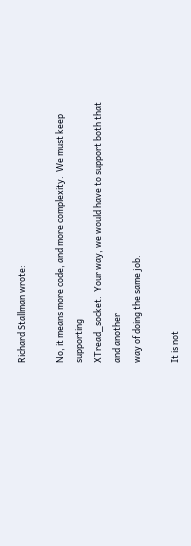Richard Stallman wrote:

No, it means more code, and more complexity.  We must keep supporting
XTread_socket.  Your way, we would have to support both that and another
way of doing the same job.

It is not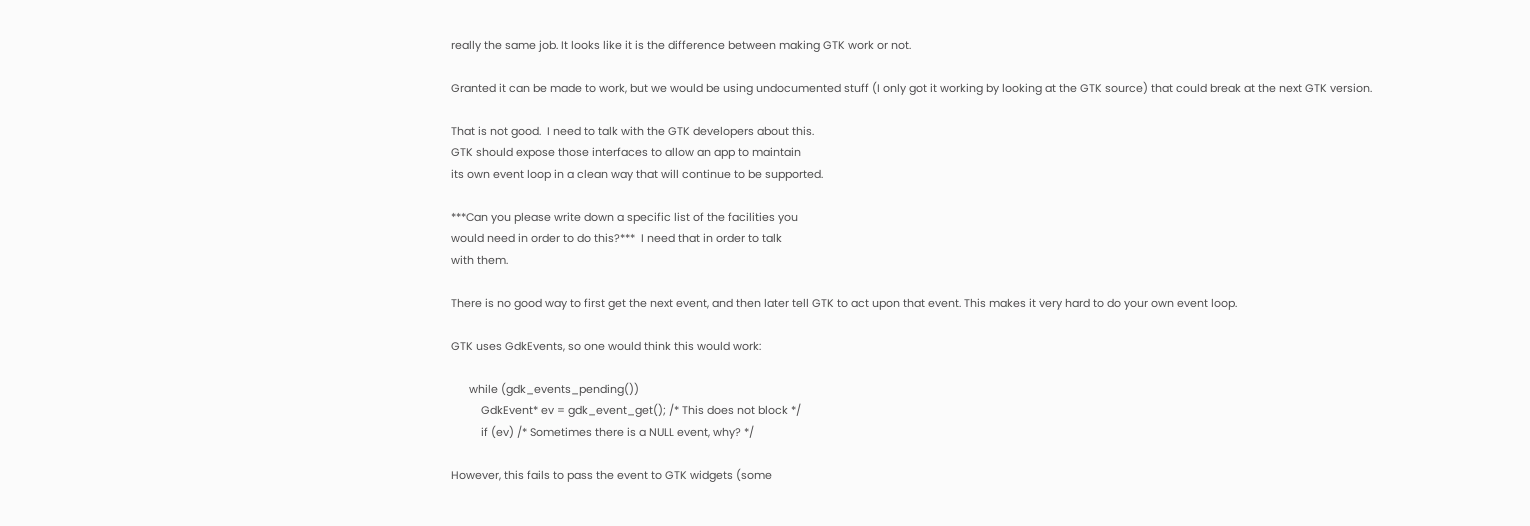really the same job. It looks like it is the difference between making GTK work or not.

Granted it can be made to work, but we would be using undocumented stuff (I only got it working by looking at the GTK source) that could break at the next GTK version.

That is not good.  I need to talk with the GTK developers about this.
GTK should expose those interfaces to allow an app to maintain
its own event loop in a clean way that will continue to be supported.

***Can you please write down a specific list of the facilities you
would need in order to do this?***  I need that in order to talk
with them.

There is no good way to first get the next event, and then later tell GTK to act upon that event. This makes it very hard to do your own event loop.

GTK uses GdkEvents, so one would think this would work:

      while (gdk_events_pending())
          GdkEvent* ev = gdk_event_get(); /* This does not block */
          if (ev) /* Sometimes there is a NULL event, why? */

However, this fails to pass the event to GTK widgets (some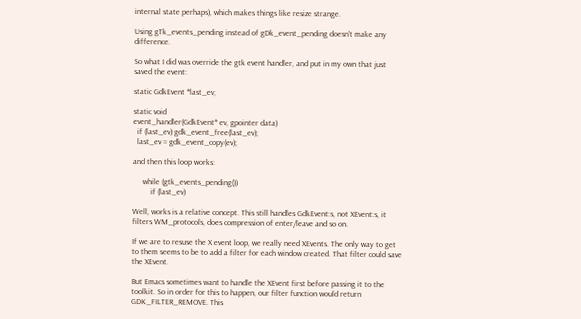internal state perhaps), which makes things like resize strange.

Using gTk_events_pending instead of gDk_event_pending doesn't make any difference.

So what I did was override the gtk event handler, and put in my own that just saved the event:

static GdkEvent *last_ev;

static void
event_handler(GdkEvent* ev, gpointer data)
  if (last_ev) gdk_event_free(last_ev);
  last_ev = gdk_event_copy(ev);

and then this loop works:

     while (gtk_events_pending())
         if (last_ev)

Well, works is a relative concept. This still handles GdkEvent:s, not XEvent:s, it filters WM_protocols, does compression of enter/leave and so on.

If we are to resuse the X event loop, we really need XEvents. The only way to get to them seems to be to add a filter for each window created. That filter could save the XEvent.

But Emacs sometimes want to handle the XEvent first before passing it to the toolkit. So in order for this to happen, our filter function would return GDK_FILTER_REMOVE. This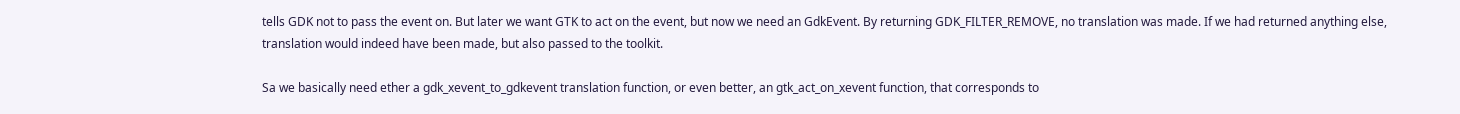tells GDK not to pass the event on. But later we want GTK to act on the event, but now we need an GdkEvent. By returning GDK_FILTER_REMOVE, no translation was made. If we had returned anything else, translation would indeed have been made, but also passed to the toolkit.

Sa we basically need ether a gdk_xevent_to_gdkevent translation function, or even better, an gtk_act_on_xevent function, that corresponds to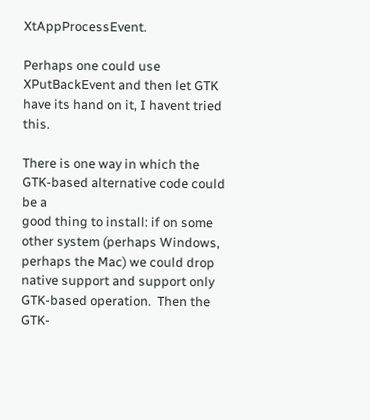XtAppProcessEvent.

Perhaps one could use XPutBackEvent and then let GTK have its hand on it, I havent tried this.

There is one way in which the GTK-based alternative code could be a
good thing to install: if on some other system (perhaps Windows,
perhaps the Mac) we could drop native support and support only
GTK-based operation.  Then the GTK-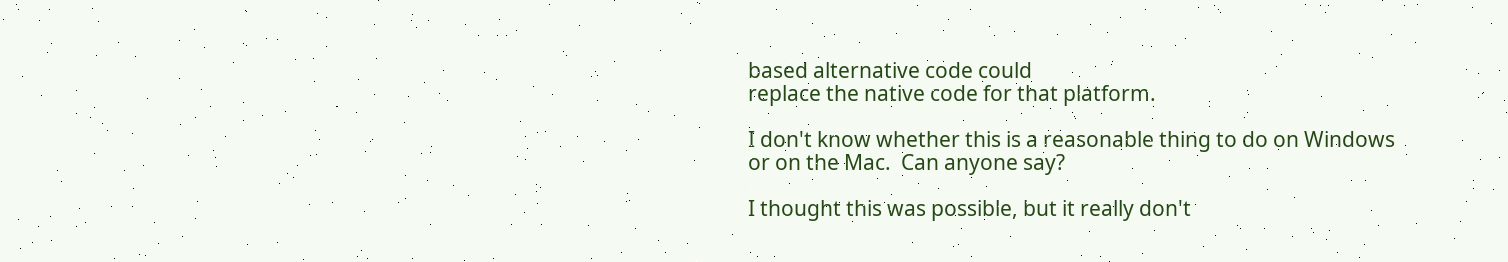based alternative code could
replace the native code for that platform.

I don't know whether this is a reasonable thing to do on Windows
or on the Mac.  Can anyone say?

I thought this was possible, but it really don't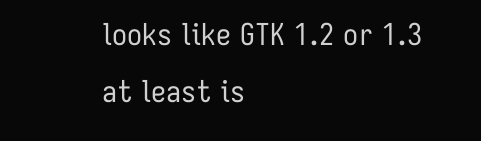looks like GTK 1.2 or 1.3 at least is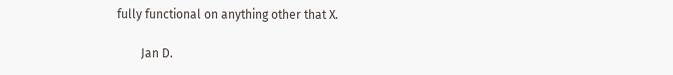fully functional on anything other that X.

        Jan D.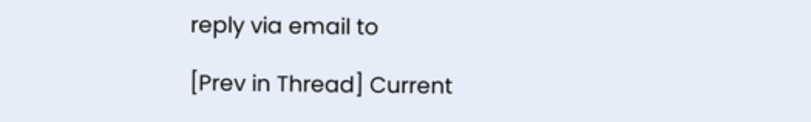reply via email to

[Prev in Thread] Current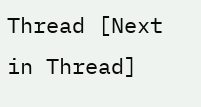Thread [Next in Thread]